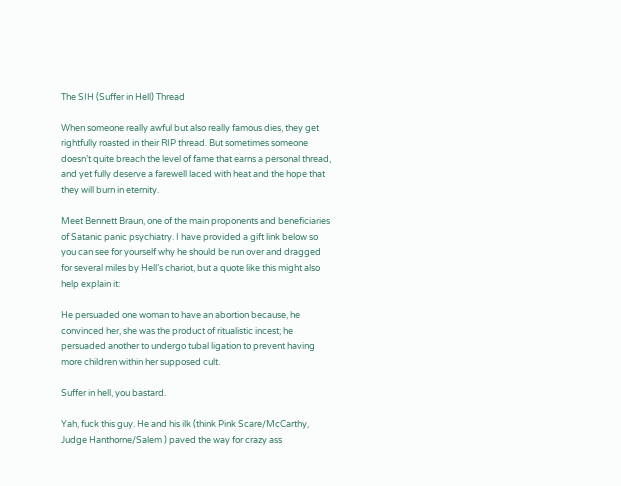The SIH (Suffer in Hell) Thread

When someone really awful but also really famous dies, they get rightfully roasted in their RIP thread. But sometimes someone doesn’t quite breach the level of fame that earns a personal thread, and yet fully deserve a farewell laced with heat and the hope that they will burn in eternity.

Meet Bennett Braun, one of the main proponents and beneficiaries of Satanic panic psychiatry. I have provided a gift link below so you can see for yourself why he should be run over and dragged for several miles by Hell’s chariot, but a quote like this might also help explain it:

He persuaded one woman to have an abortion because, he convinced her, she was the product of ritualistic incest; he persuaded another to undergo tubal ligation to prevent having more children within her supposed cult.

Suffer in hell, you bastard.

Yah, fuck this guy. He and his ilk (think Pink Scare/McCarthy, Judge Hanthorne/Salem ) paved the way for crazy ass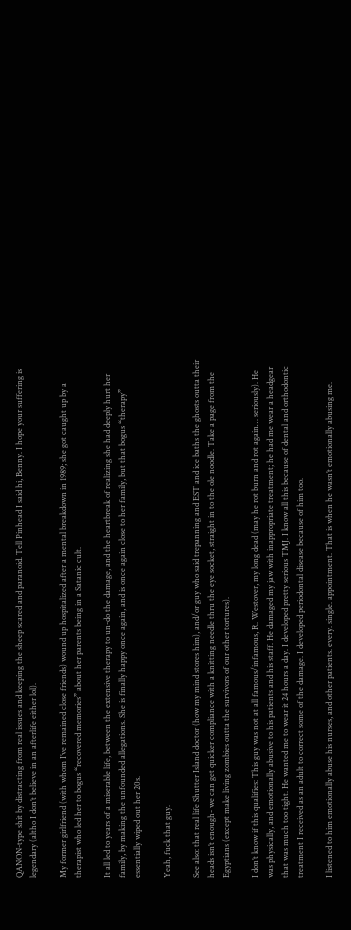QANON-type shit by distracting from real issues and keeping the sheep scared and paranoid. Tell Pinhead I said hi, Benny. I hope your suffering is legendary (altho I don’t believe in an afterlife either lol).

My former girlfriend (with whom I’ve remained close friends) wound up hospitalized after a mental breakdown in 1989; she got caught up by a therapist who led her to bogus “recovered memories” about her parents being in a Satanic cult.

It all led to years of a miserable life, between the extensive therapy to un-do the damage, and the heartbreak of realizing she had deeply hurt her family, by making the unfounded allegations. She is finally happy once again, and is once again close to her family, but that bogus “therapy” essentially wiped out her 20s.

Yeah, fuck that guy.

See also: that real life Shutter Island doctor (how my mind stores him), and/or guy who said trepanning and EST and ice baths the ghosts outta their heads isn’t enough- we can get quicker compliance with a knitting needle thru the eye socket, straight in to the ole noodle. Take a page from the Egyptians (except make living zombies outta the survivors of our other tortures).

I don’t know if this qualifies: This guy was not at all famous/infamous, R. Westover, my long dead (may he rot burn and rot again… seriously). He was physically, and emotionally abusive to his patients and his staff. He damaged my jaw with inappropriate treatment; he had me wear a headgear that was much too tight. He wanted me to wear it 24 hours a day. I developed pretty serious TMJ. I know all this because of dental and orthodontic treatment I received as an adult to correct some of the damage. I developed periodontal disease because of him too.

I listened to him emotionally abuse his nurses, and other patients. every. single. appointment. That is when he wasn’t emotionally abusing me.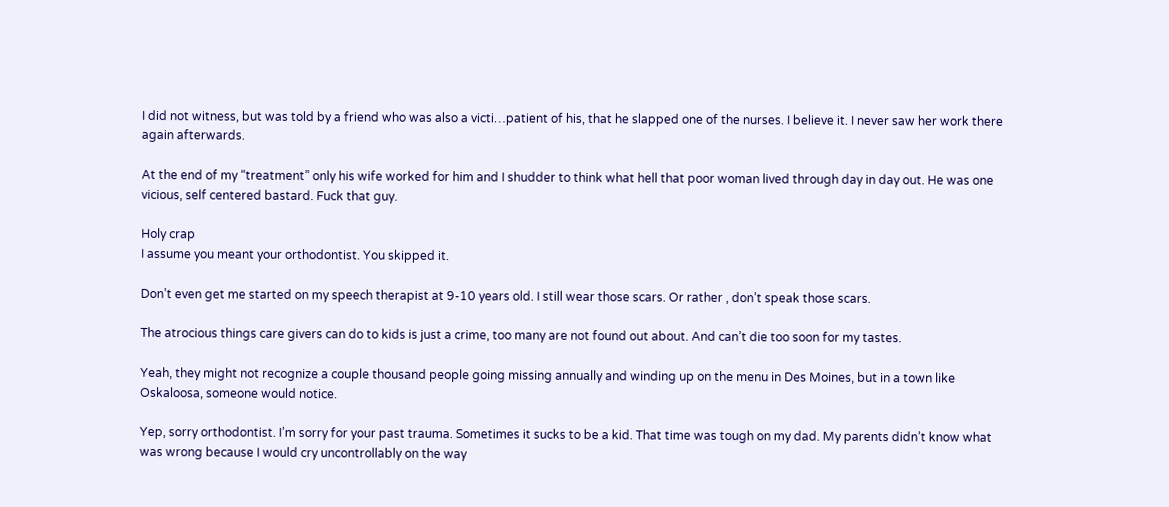I did not witness, but was told by a friend who was also a victi…patient of his, that he slapped one of the nurses. I believe it. I never saw her work there again afterwards.

At the end of my “treatment” only his wife worked for him and I shudder to think what hell that poor woman lived through day in day out. He was one vicious, self centered bastard. Fuck that guy.

Holy crap
I assume you meant your orthodontist. You skipped it.

Don’t even get me started on my speech therapist at 9-10 years old. I still wear those scars. Or rather , don’t speak those scars.

The atrocious things care givers can do to kids is just a crime, too many are not found out about. And can’t die too soon for my tastes.

Yeah, they might not recognize a couple thousand people going missing annually and winding up on the menu in Des Moines, but in a town like Oskaloosa, someone would notice.

Yep, sorry orthodontist. I’m sorry for your past trauma. Sometimes it sucks to be a kid. That time was tough on my dad. My parents didn’t know what was wrong because I would cry uncontrollably on the way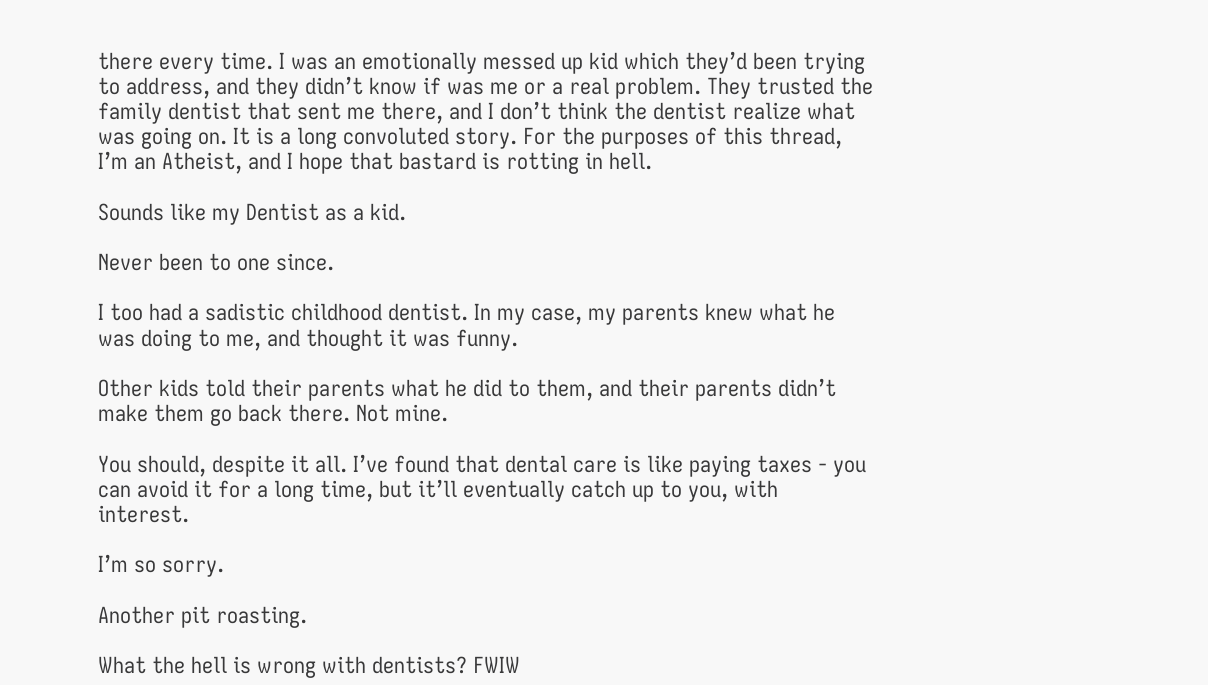there every time. I was an emotionally messed up kid which they’d been trying to address, and they didn’t know if was me or a real problem. They trusted the family dentist that sent me there, and I don’t think the dentist realize what was going on. It is a long convoluted story. For the purposes of this thread, I’m an Atheist, and I hope that bastard is rotting in hell.

Sounds like my Dentist as a kid.

Never been to one since.

I too had a sadistic childhood dentist. In my case, my parents knew what he was doing to me, and thought it was funny.

Other kids told their parents what he did to them, and their parents didn’t make them go back there. Not mine.

You should, despite it all. I’ve found that dental care is like paying taxes - you can avoid it for a long time, but it’ll eventually catch up to you, with interest.

I’m so sorry.

Another pit roasting.

What the hell is wrong with dentists? FWIW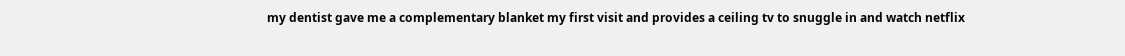my dentist gave me a complementary blanket my first visit and provides a ceiling tv to snuggle in and watch netflix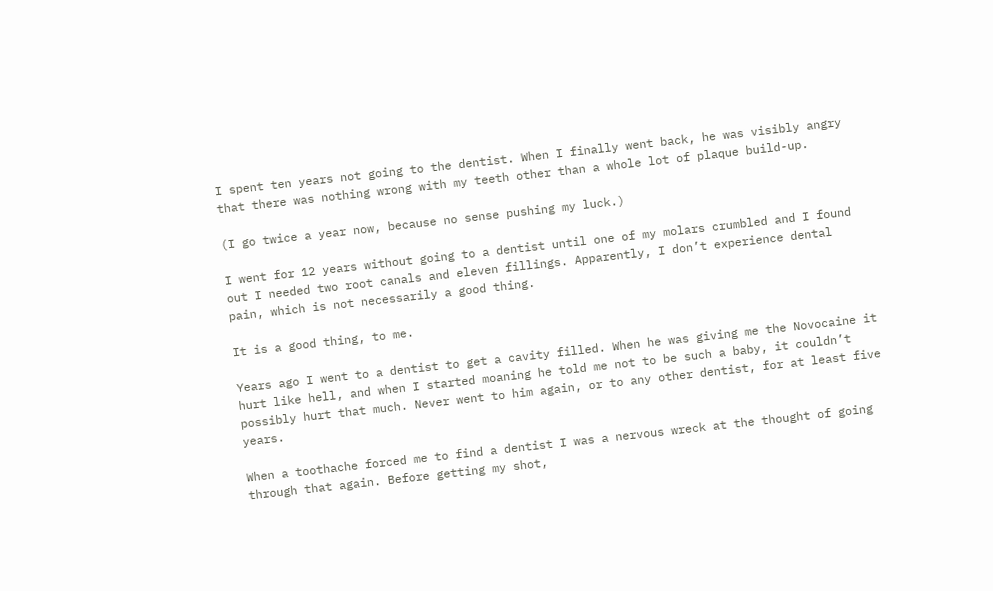I spent ten years not going to the dentist. When I finally went back, he was visibly angry that there was nothing wrong with my teeth other than a whole lot of plaque build-up.

(I go twice a year now, because no sense pushing my luck.)

I went for 12 years without going to a dentist until one of my molars crumbled and I found out I needed two root canals and eleven fillings. Apparently, I don’t experience dental pain, which is not necessarily a good thing.

It is a good thing, to me.

Years ago I went to a dentist to get a cavity filled. When he was giving me the Novocaine it hurt like hell, and when I started moaning he told me not to be such a baby, it couldn’t possibly hurt that much. Never went to him again, or to any other dentist, for at least five years.

When a toothache forced me to find a dentist I was a nervous wreck at the thought of going through that again. Before getting my shot,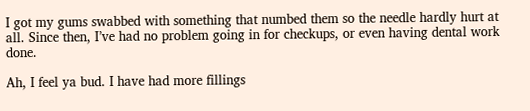I got my gums swabbed with something that numbed them so the needle hardly hurt at all. Since then, I’ve had no problem going in for checkups, or even having dental work done.

Ah, I feel ya bud. I have had more fillings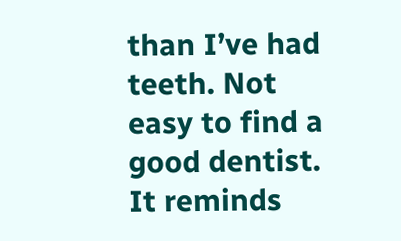than I’ve had teeth. Not easy to find a good dentist.
It reminds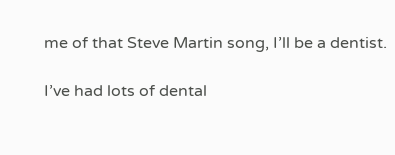me of that Steve Martin song, I’ll be a dentist.

I’ve had lots of dental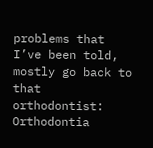problems that I’ve been told, mostly go back to that orthodontist: Orthodontia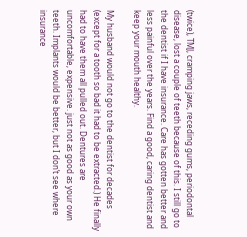(twice), TMJ, cramping jaws, receding gums, periodontal disease, lost a couple of teeth because of this. I still go to the dentist if I have insurance. Care has gotten better and less painful over the years. Find a good, caring dentist and keep your mouth healthy.

My husband would not go to the dentist for decades (except for a tooth so bad it had to be extracted.) He finally had to have them all pulled out. Dentures are uncomfortable, expensive. just not as good as your own teeth. Implants would be better, but I don’t see where insurance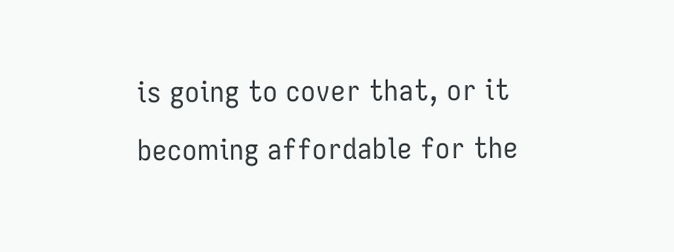is going to cover that, or it becoming affordable for the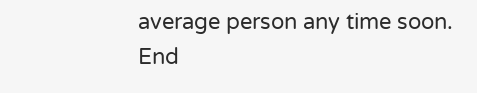average person any time soon.
End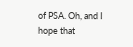of PSA. Oh, and I hope that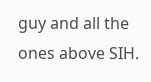guy and all the ones above SIH.